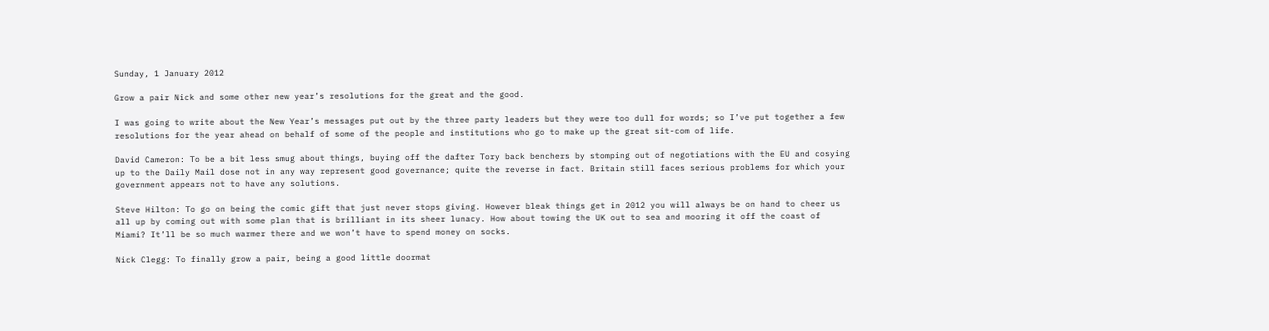Sunday, 1 January 2012

Grow a pair Nick and some other new year’s resolutions for the great and the good.

I was going to write about the New Year’s messages put out by the three party leaders but they were too dull for words; so I’ve put together a few resolutions for the year ahead on behalf of some of the people and institutions who go to make up the great sit-com of life.

David Cameron: To be a bit less smug about things, buying off the dafter Tory back benchers by stomping out of negotiations with the EU and cosying up to the Daily Mail dose not in any way represent good governance; quite the reverse in fact. Britain still faces serious problems for which your government appears not to have any solutions.

Steve Hilton: To go on being the comic gift that just never stops giving. However bleak things get in 2012 you will always be on hand to cheer us all up by coming out with some plan that is brilliant in its sheer lunacy. How about towing the UK out to sea and mooring it off the coast of Miami? It’ll be so much warmer there and we won’t have to spend money on socks.

Nick Clegg: To finally grow a pair, being a good little doormat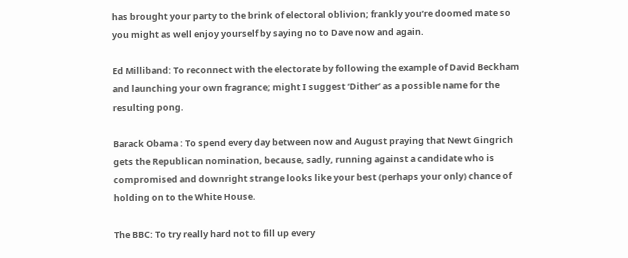has brought your party to the brink of electoral oblivion; frankly you’re doomed mate so you might as well enjoy yourself by saying no to Dave now and again.

Ed Milliband: To reconnect with the electorate by following the example of David Beckham and launching your own fragrance; might I suggest ‘Dither’ as a possible name for the resulting pong.

Barack Obama : To spend every day between now and August praying that Newt Gingrich gets the Republican nomination, because, sadly, running against a candidate who is compromised and downright strange looks like your best (perhaps your only) chance of holding on to the White House.

The BBC: To try really hard not to fill up every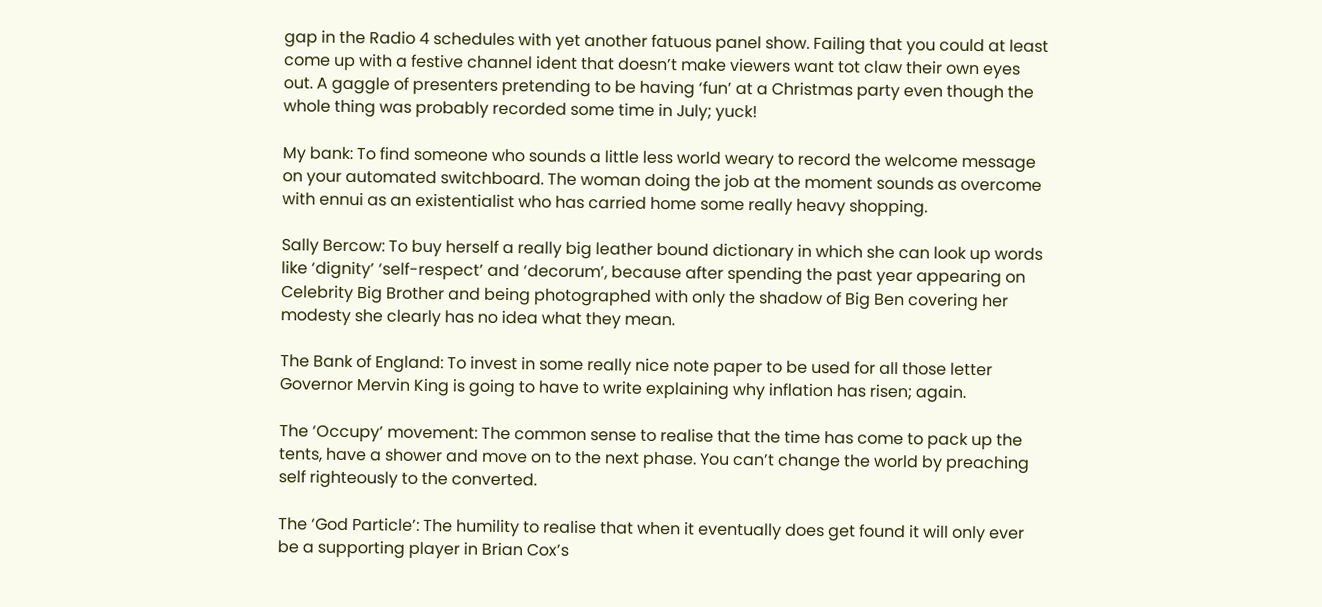gap in the Radio 4 schedules with yet another fatuous panel show. Failing that you could at least come up with a festive channel ident that doesn’t make viewers want tot claw their own eyes out. A gaggle of presenters pretending to be having ‘fun’ at a Christmas party even though the whole thing was probably recorded some time in July; yuck!

My bank: To find someone who sounds a little less world weary to record the welcome message on your automated switchboard. The woman doing the job at the moment sounds as overcome with ennui as an existentialist who has carried home some really heavy shopping.

Sally Bercow: To buy herself a really big leather bound dictionary in which she can look up words like ‘dignity’ ‘self-respect’ and ‘decorum’, because after spending the past year appearing on Celebrity Big Brother and being photographed with only the shadow of Big Ben covering her modesty she clearly has no idea what they mean.

The Bank of England: To invest in some really nice note paper to be used for all those letter Governor Mervin King is going to have to write explaining why inflation has risen; again.

The ‘Occupy’ movement: The common sense to realise that the time has come to pack up the tents, have a shower and move on to the next phase. You can’t change the world by preaching self righteously to the converted.

The ‘God Particle’: The humility to realise that when it eventually does get found it will only ever be a supporting player in Brian Cox’s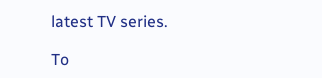latest TV series.

To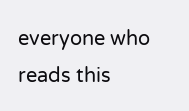everyone who reads this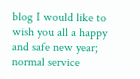blog I would like to wish you all a happy and safe new year; normal service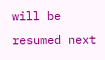will be resumed next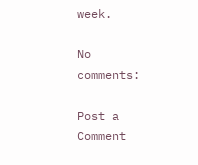week.

No comments:

Post a Comment